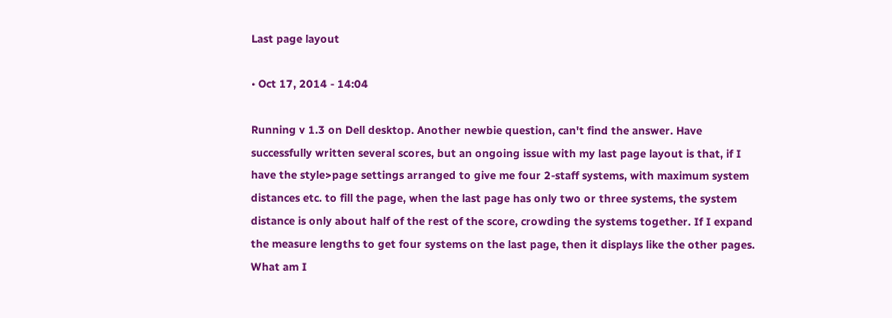Last page layout

• Oct 17, 2014 - 14:04

Running v 1.3 on Dell desktop. Another newbie question, can't find the answer. Have successfully written several scores, but an ongoing issue with my last page layout is that, if I have the style>page settings arranged to give me four 2-staff systems, with maximum system distances etc. to fill the page, when the last page has only two or three systems, the system distance is only about half of the rest of the score, crowding the systems together. If I expand the measure lengths to get four systems on the last page, then it displays like the other pages. What am I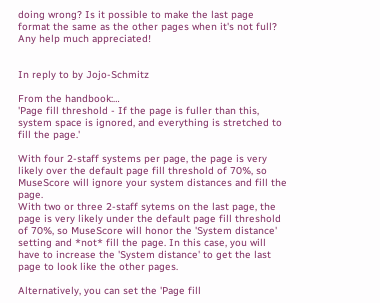doing wrong? Is it possible to make the last page format the same as the other pages when it's not full? Any help much appreciated!


In reply to by Jojo-Schmitz

From the handbook:…
'Page fill threshold - If the page is fuller than this, system space is ignored, and everything is stretched to fill the page.'

With four 2-staff systems per page, the page is very likely over the default page fill threshold of 70%, so MuseScore will ignore your system distances and fill the page.
With two or three 2-staff sytems on the last page, the page is very likely under the default page fill threshold of 70%, so MuseScore will honor the 'System distance' setting and *not* fill the page. In this case, you will have to increase the 'System distance' to get the last page to look like the other pages.

Alternatively, you can set the 'Page fill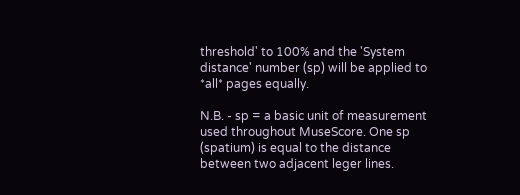threshold' to 100% and the 'System distance' number (sp) will be applied to *all* pages equally.

N.B. - sp = a basic unit of measurement used throughout MuseScore. One sp (spatium) is equal to the distance between two adjacent leger lines.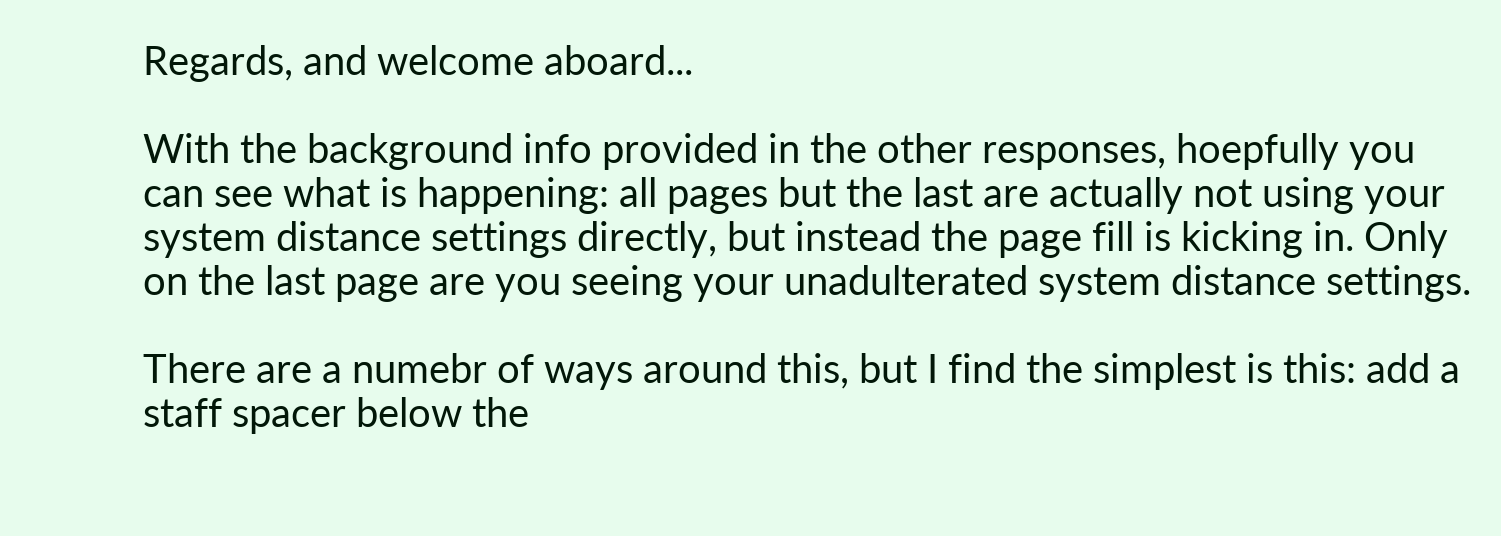Regards, and welcome aboard...

With the background info provided in the other responses, hoepfully you can see what is happening: all pages but the last are actually not using your system distance settings directly, but instead the page fill is kicking in. Only on the last page are you seeing your unadulterated system distance settings.

There are a numebr of ways around this, but I find the simplest is this: add a staff spacer below the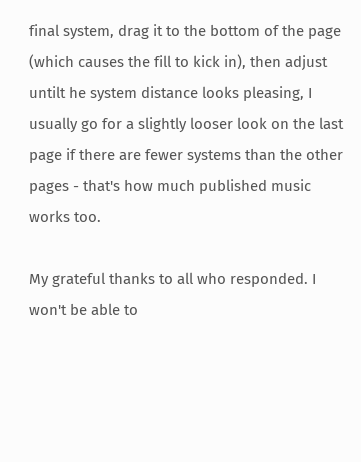final system, drag it to the bottom of the page (which causes the fill to kick in), then adjust untilt he system distance looks pleasing, I usually go for a slightly looser look on the last page if there are fewer systems than the other pages - that's how much published music works too.

My grateful thanks to all who responded. I won't be able to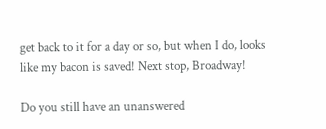get back to it for a day or so, but when I do, looks like my bacon is saved! Next stop, Broadway!

Do you still have an unanswered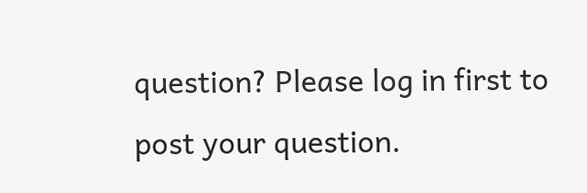question? Please log in first to post your question.